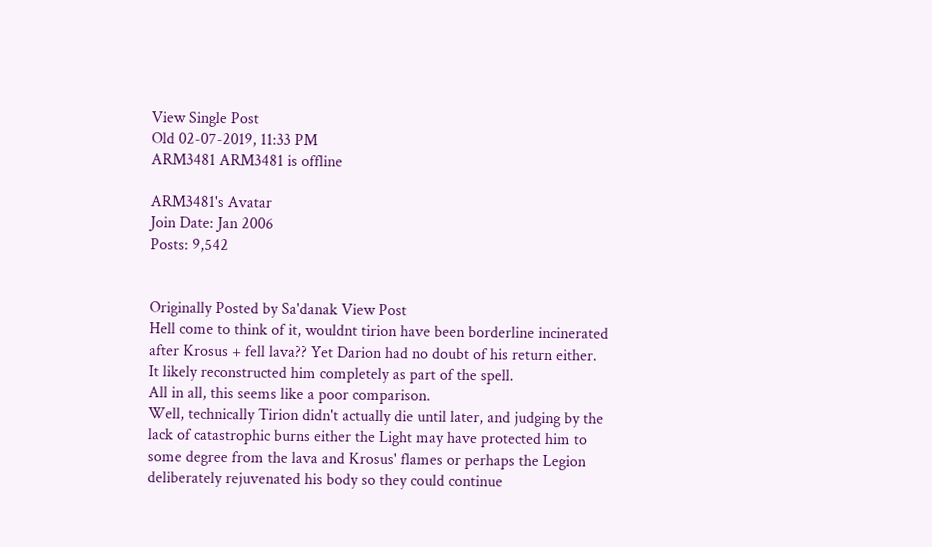View Single Post
Old 02-07-2019, 11:33 PM
ARM3481 ARM3481 is offline

ARM3481's Avatar
Join Date: Jan 2006
Posts: 9,542


Originally Posted by Sa'danak View Post
Hell come to think of it, wouldnt tirion have been borderline incinerated after Krosus + fell lava?? Yet Darion had no doubt of his return either. It likely reconstructed him completely as part of the spell.
All in all, this seems like a poor comparison.
Well, technically Tirion didn't actually die until later, and judging by the lack of catastrophic burns either the Light may have protected him to some degree from the lava and Krosus' flames or perhaps the Legion deliberately rejuvenated his body so they could continue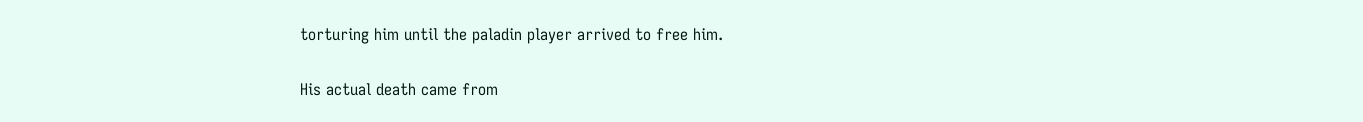torturing him until the paladin player arrived to free him.

His actual death came from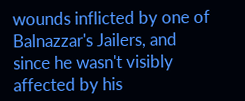wounds inflicted by one of Balnazzar's Jailers, and since he wasn't visibly affected by his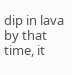dip in lava by that time, it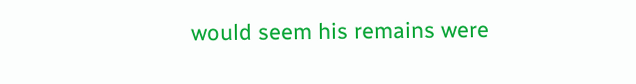would seem his remains were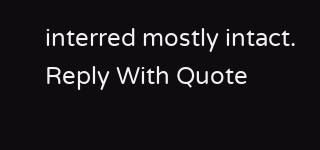interred mostly intact.
Reply With Quote